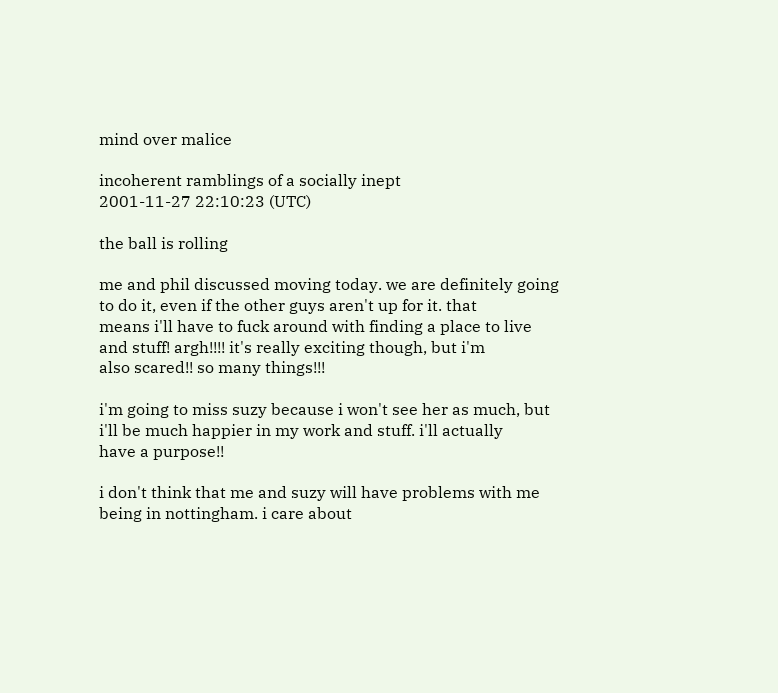mind over malice

incoherent ramblings of a socially inept
2001-11-27 22:10:23 (UTC)

the ball is rolling

me and phil discussed moving today. we are definitely going
to do it, even if the other guys aren't up for it. that
means i'll have to fuck around with finding a place to live
and stuff! argh!!!! it's really exciting though, but i'm
also scared!! so many things!!!

i'm going to miss suzy because i won't see her as much, but
i'll be much happier in my work and stuff. i'll actually
have a purpose!!

i don't think that me and suzy will have problems with me
being in nottingham. i care about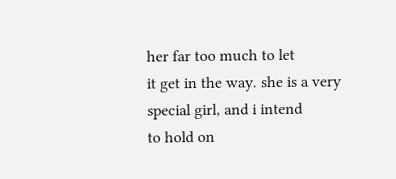her far too much to let
it get in the way. she is a very special girl, and i intend
to hold on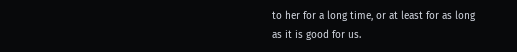to her for a long time, or at least for as long
as it is good for us.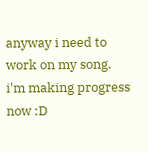anyway i need to work on my song. i'm making progress now :D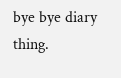bye bye diary thing.